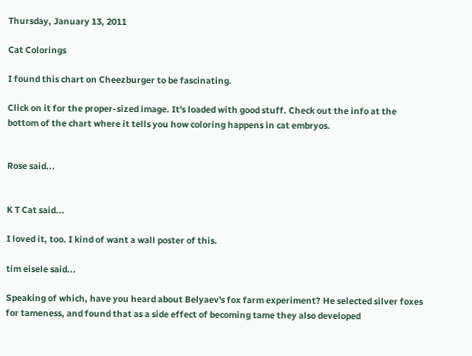Thursday, January 13, 2011

Cat Colorings

I found this chart on Cheezburger to be fascinating.

Click on it for the proper-sized image. It's loaded with good stuff. Check out the info at the bottom of the chart where it tells you how coloring happens in cat embryos.


Rose said...


K T Cat said...

I loved it, too. I kind of want a wall poster of this.

tim eisele said...

Speaking of which, have you heard about Belyaev's fox farm experiment? He selected silver foxes for tameness, and found that as a side effect of becoming tame they also developed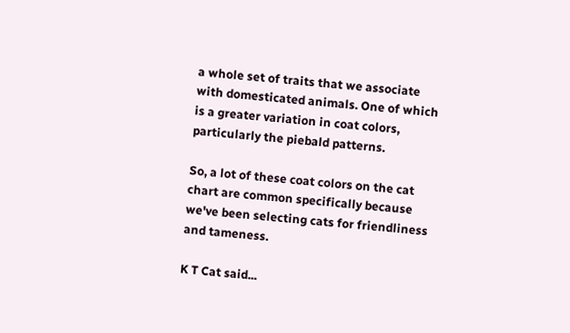a whole set of traits that we associate with domesticated animals. One of which is a greater variation in coat colors, particularly the piebald patterns.

So, a lot of these coat colors on the cat chart are common specifically because we've been selecting cats for friendliness and tameness.

K T Cat said...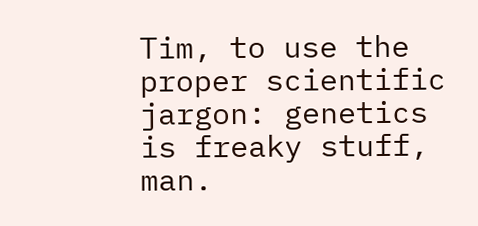Tim, to use the proper scientific jargon: genetics is freaky stuff, man.